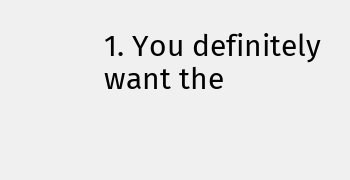1. You definitely want the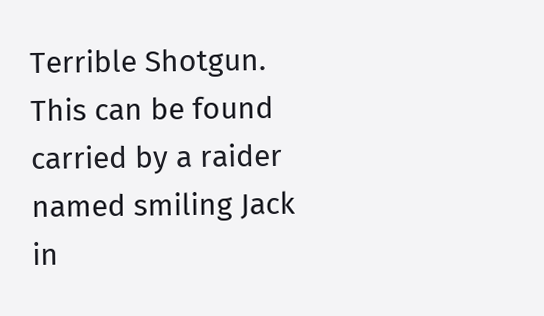Terrible Shotgun. This can be found carried by a raider named smiling Jack in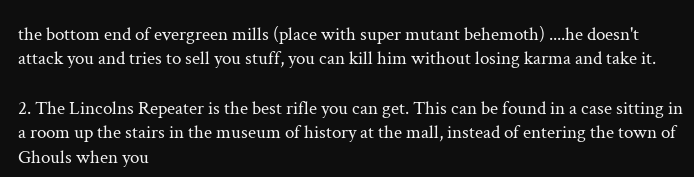the bottom end of evergreen mills (place with super mutant behemoth) ....he doesn't attack you and tries to sell you stuff, you can kill him without losing karma and take it.

2. The Lincolns Repeater is the best rifle you can get. This can be found in a case sitting in a room up the stairs in the museum of history at the mall, instead of entering the town of Ghouls when you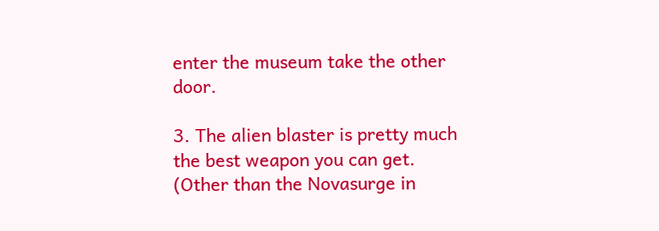enter the museum take the other door.

3. The alien blaster is pretty much the best weapon you can get. (Other than the Novasurge in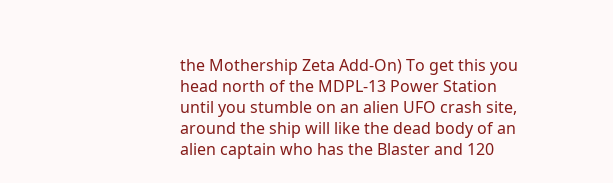the Mothership Zeta Add-On) To get this you head north of the MDPL-13 Power Station until you stumble on an alien UFO crash site, around the ship will like the dead body of an alien captain who has the Blaster and 120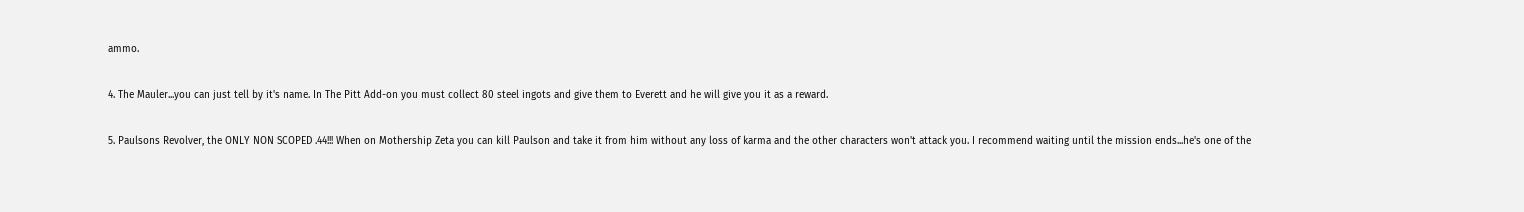ammo.

4. The Mauler...you can just tell by it's name. In The Pitt Add-on you must collect 80 steel ingots and give them to Everett and he will give you it as a reward.

5. Paulsons Revolver, the ONLY NON SCOPED .44!!! When on Mothership Zeta you can kill Paulson and take it from him without any loss of karma and the other characters won't attack you. I recommend waiting until the mission ends...he's one of the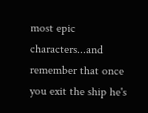most epic characters...and remember that once you exit the ship he's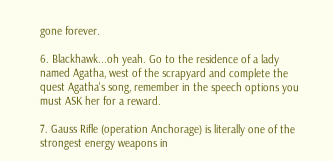gone forever.

6. Blackhawk...oh yeah. Go to the residence of a lady named Agatha, west of the scrapyard and complete the quest Agatha's song, remember in the speech options you must ASK her for a reward.

7. Gauss Rifle (operation Anchorage) is literally one of the strongest energy weapons in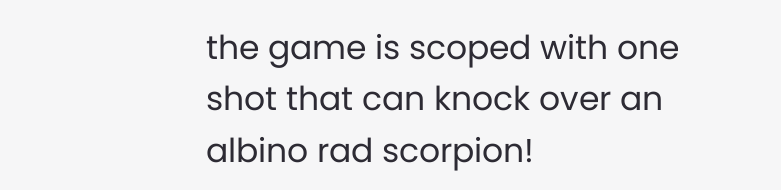the game is scoped with one shot that can knock over an albino rad scorpion!